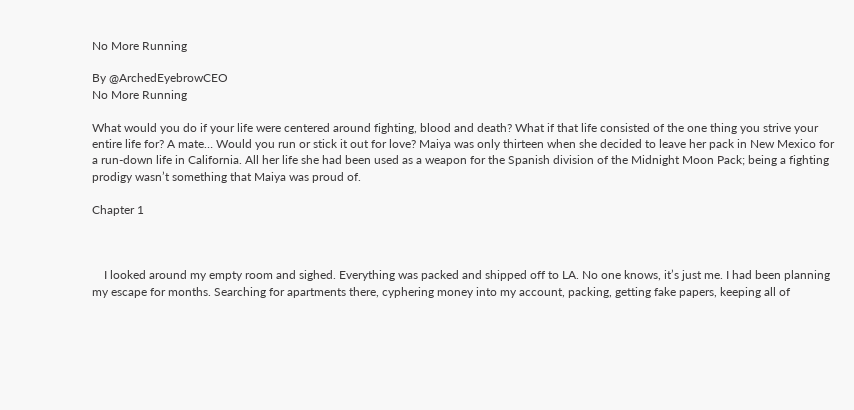No More Running

By @ArchedEyebrowCEO
No More Running

What would you do if your life were centered around fighting, blood and death? What if that life consisted of the one thing you strive your entire life for? A mate… Would you run or stick it out for love? Maiya was only thirteen when she decided to leave her pack in New Mexico for a run-down life in California. All her life she had been used as a weapon for the Spanish division of the Midnight Moon Pack; being a fighting prodigy wasn’t something that Maiya was proud of.

Chapter 1



    I looked around my empty room and sighed. Everything was packed and shipped off to LA. No one knows, it’s just me. I had been planning my escape for months. Searching for apartments there, cyphering money into my account, packing, getting fake papers, keeping all of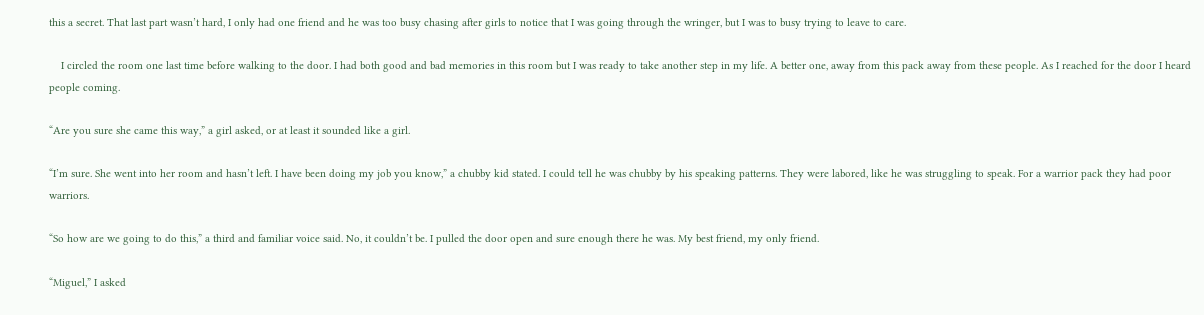this a secret. That last part wasn’t hard, I only had one friend and he was too busy chasing after girls to notice that I was going through the wringer, but I was to busy trying to leave to care.

    I circled the room one last time before walking to the door. I had both good and bad memories in this room but I was ready to take another step in my life. A better one, away from this pack away from these people. As I reached for the door I heard people coming.

“Are you sure she came this way,” a girl asked, or at least it sounded like a girl.

“I’m sure. She went into her room and hasn’t left. I have been doing my job you know,” a chubby kid stated. I could tell he was chubby by his speaking patterns. They were labored, like he was struggling to speak. For a warrior pack they had poor warriors.

“So how are we going to do this,” a third and familiar voice said. No, it couldn’t be. I pulled the door open and sure enough there he was. My best friend, my only friend.

“Miguel,” I asked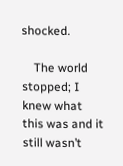shocked.

    The world stopped; I knew what this was and it still wasn’t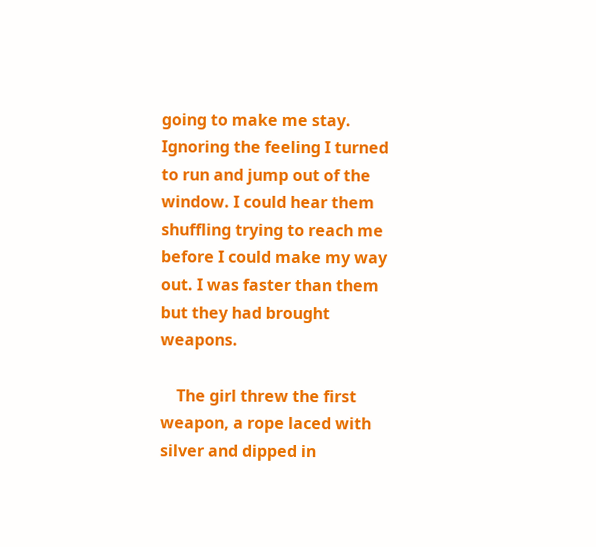going to make me stay. Ignoring the feeling I turned to run and jump out of the window. I could hear them shuffling trying to reach me before I could make my way out. I was faster than them but they had brought weapons.

    The girl threw the first weapon, a rope laced with silver and dipped in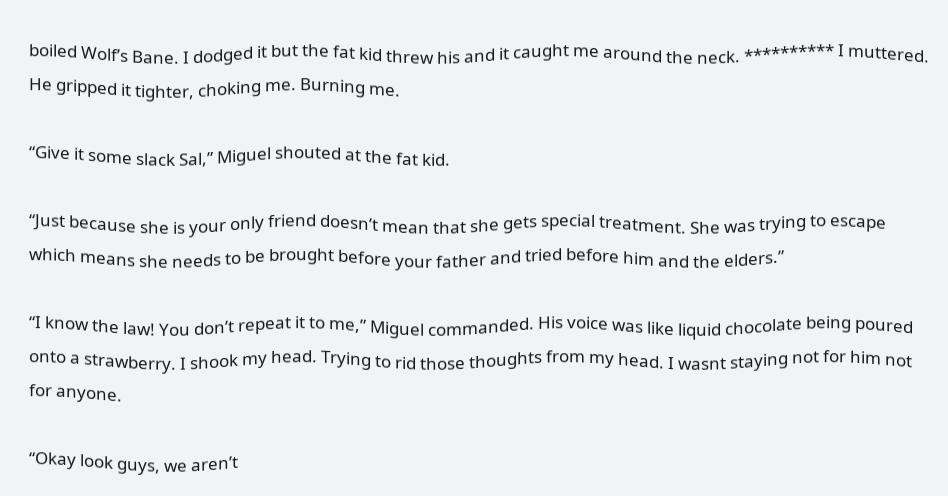boiled Wolf’s Bane. I dodged it but the fat kid threw his and it caught me around the neck. ********** I muttered. He gripped it tighter, choking me. Burning me.

“Give it some slack Sal,” Miguel shouted at the fat kid.

“Just because she is your only friend doesn’t mean that she gets special treatment. She was trying to escape which means she needs to be brought before your father and tried before him and the elders.”

“I know the law! You don’t repeat it to me,” Miguel commanded. His voice was like liquid chocolate being poured onto a strawberry. I shook my head. Trying to rid those thoughts from my head. I wasnt staying not for him not for anyone.

“Okay look guys, we aren’t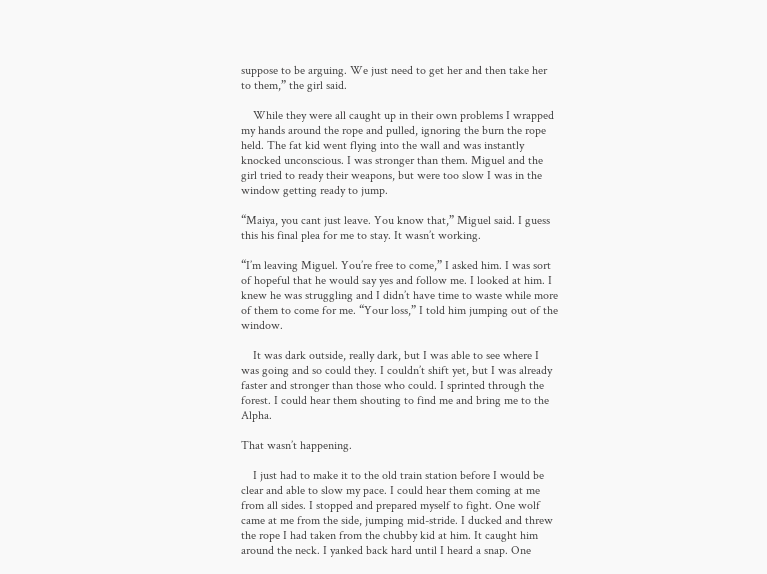suppose to be arguing. We just need to get her and then take her to them,” the girl said.

    While they were all caught up in their own problems I wrapped my hands around the rope and pulled, ignoring the burn the rope held. The fat kid went flying into the wall and was instantly knocked unconscious. I was stronger than them. Miguel and the girl tried to ready their weapons, but were too slow I was in the window getting ready to jump.

“Maiya, you cant just leave. You know that,” Miguel said. I guess this his final plea for me to stay. It wasn’t working.

“I’m leaving Miguel. You’re free to come,” I asked him. I was sort of hopeful that he would say yes and follow me. I looked at him. I knew he was struggling and I didn’t have time to waste while more of them to come for me. “Your loss,” I told him jumping out of the window.

    It was dark outside, really dark, but I was able to see where I was going and so could they. I couldn’t shift yet, but I was already faster and stronger than those who could. I sprinted through the forest. I could hear them shouting to find me and bring me to the Alpha.

That wasn’t happening.

    I just had to make it to the old train station before I would be clear and able to slow my pace. I could hear them coming at me from all sides. I stopped and prepared myself to fight. One wolf came at me from the side, jumping mid-stride. I ducked and threw the rope I had taken from the chubby kid at him. It caught him around the neck. I yanked back hard until I heard a snap. One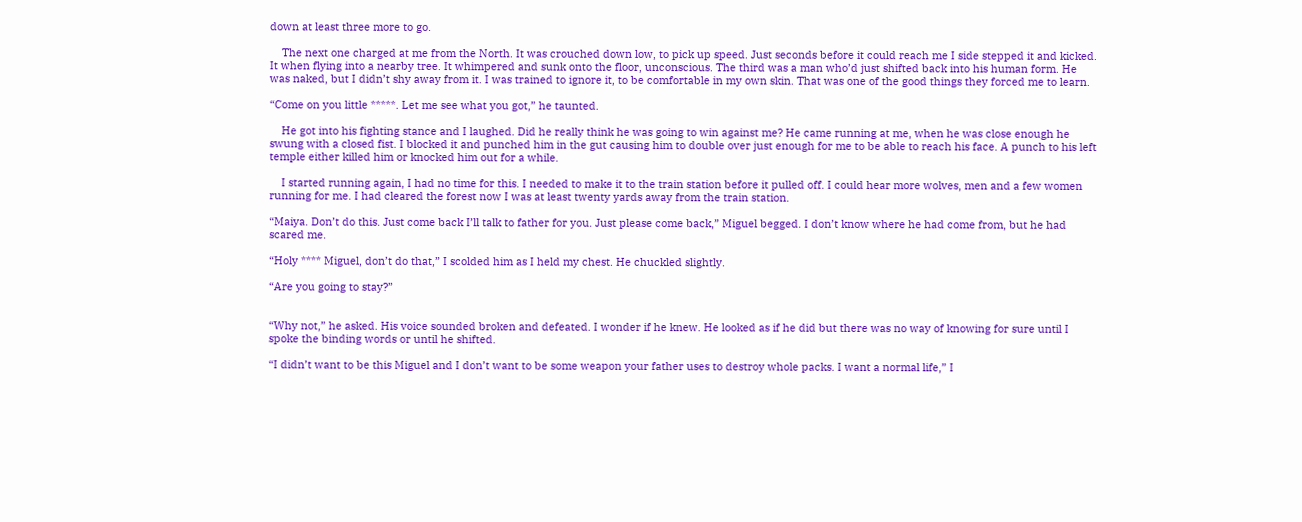down at least three more to go.

    The next one charged at me from the North. It was crouched down low, to pick up speed. Just seconds before it could reach me I side stepped it and kicked. It when flying into a nearby tree. It whimpered and sunk onto the floor, unconscious. The third was a man who’d just shifted back into his human form. He was naked, but I didn’t shy away from it. I was trained to ignore it, to be comfortable in my own skin. That was one of the good things they forced me to learn.

“Come on you little *****. Let me see what you got,” he taunted.

    He got into his fighting stance and I laughed. Did he really think he was going to win against me? He came running at me, when he was close enough he swung with a closed fist. I blocked it and punched him in the gut causing him to double over just enough for me to be able to reach his face. A punch to his left temple either killed him or knocked him out for a while.

    I started running again, I had no time for this. I needed to make it to the train station before it pulled off. I could hear more wolves, men and a few women running for me. I had cleared the forest now I was at least twenty yards away from the train station.

“Maiya. Don’t do this. Just come back I’ll talk to father for you. Just please come back,” Miguel begged. I don’t know where he had come from, but he had scared me.

“Holy **** Miguel, don’t do that,” I scolded him as I held my chest. He chuckled slightly.

“Are you going to stay?”


“Why not,” he asked. His voice sounded broken and defeated. I wonder if he knew. He looked as if he did but there was no way of knowing for sure until I spoke the binding words or until he shifted.

“I didn’t want to be this Miguel and I don’t want to be some weapon your father uses to destroy whole packs. I want a normal life,” I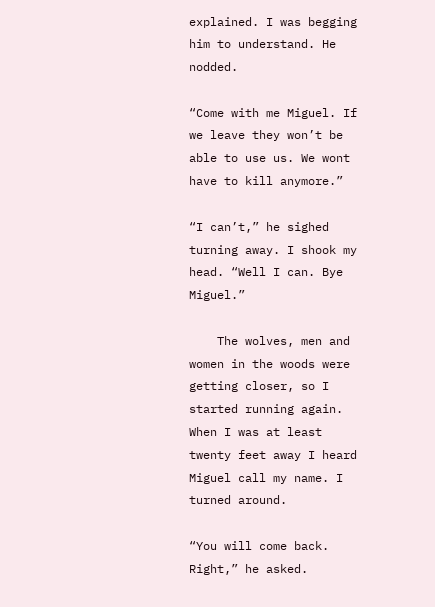explained. I was begging him to understand. He nodded.

“Come with me Miguel. If we leave they won’t be able to use us. We wont have to kill anymore.”

“I can’t,” he sighed turning away. I shook my head. “Well I can. Bye Miguel.”

    The wolves, men and women in the woods were getting closer, so I started running again. When I was at least twenty feet away I heard Miguel call my name. I turned around.

“You will come back. Right,” he asked.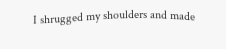I shrugged my shoulders and made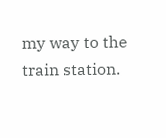my way to the train station.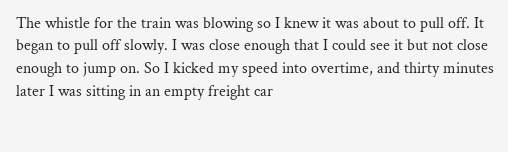The whistle for the train was blowing so I knew it was about to pull off. It began to pull off slowly. I was close enough that I could see it but not close enough to jump on. So I kicked my speed into overtime, and thirty minutes later I was sitting in an empty freight car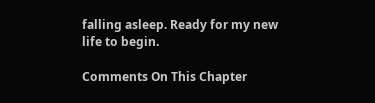falling asleep. Ready for my new life to begin.

Comments On This Chapter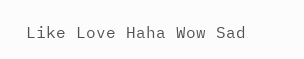Like Love Haha Wow Sad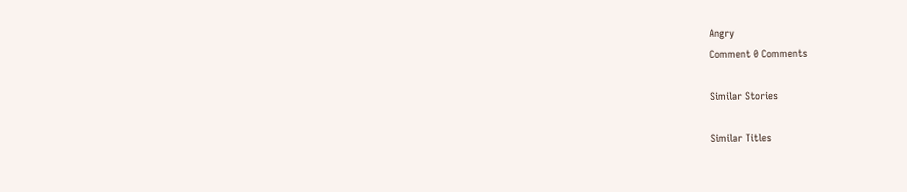Angry
Comment 0 Comments

Similar Stories

Similar Titles